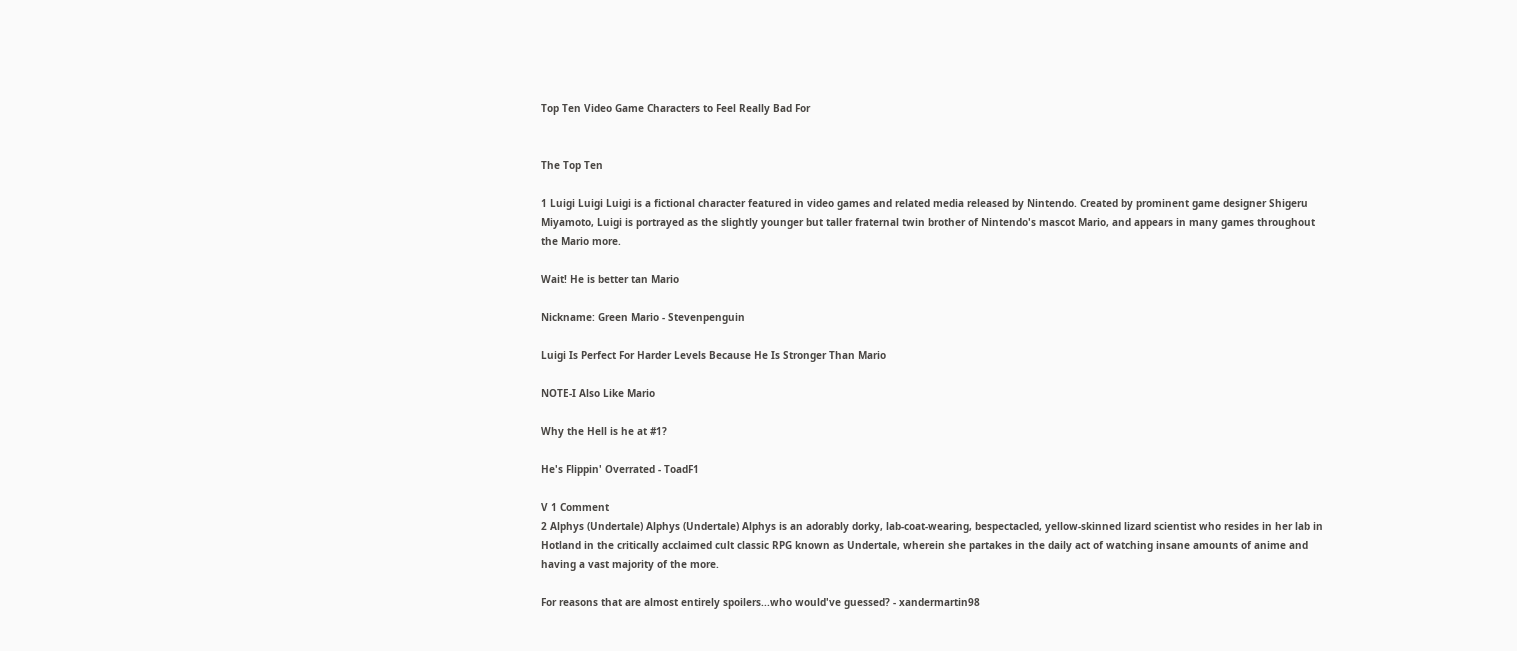Top Ten Video Game Characters to Feel Really Bad For


The Top Ten

1 Luigi Luigi Luigi is a fictional character featured in video games and related media released by Nintendo. Created by prominent game designer Shigeru Miyamoto, Luigi is portrayed as the slightly younger but taller fraternal twin brother of Nintendo's mascot Mario, and appears in many games throughout the Mario more.

Wait! He is better tan Mario

Nickname: Green Mario - Stevenpenguin

Luigi Is Perfect For Harder Levels Because He Is Stronger Than Mario

NOTE-I Also Like Mario

Why the Hell is he at #1?

He's Flippin' Overrated - ToadF1

V 1 Comment
2 Alphys (Undertale) Alphys (Undertale) Alphys is an adorably dorky, lab-coat-wearing, bespectacled, yellow-skinned lizard scientist who resides in her lab in Hotland in the critically acclaimed cult classic RPG known as Undertale, wherein she partakes in the daily act of watching insane amounts of anime and having a vast majority of the more.

For reasons that are almost entirely spoilers...who would've guessed? - xandermartin98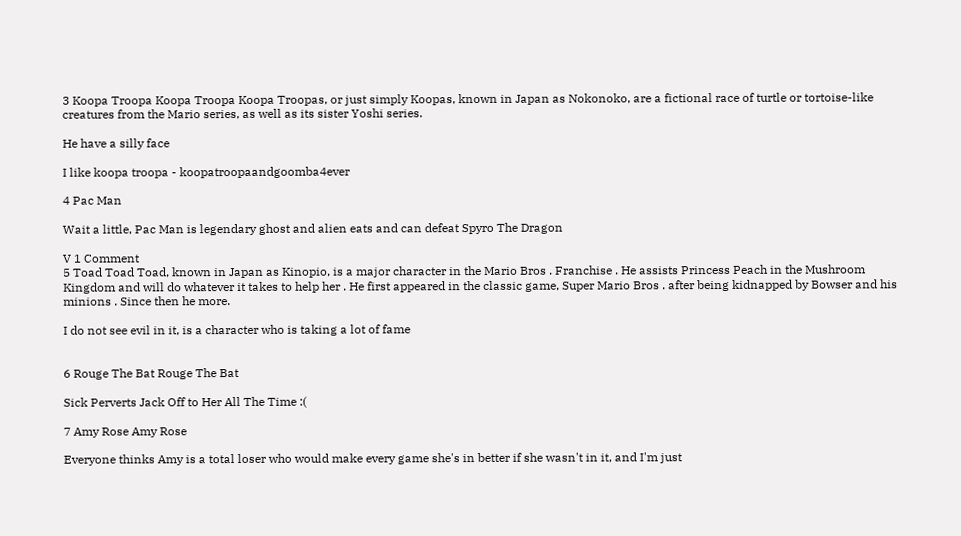3 Koopa Troopa Koopa Troopa Koopa Troopas, or just simply Koopas, known in Japan as Nokonoko, are a fictional race of turtle or tortoise-like creatures from the Mario series, as well as its sister Yoshi series.

He have a silly face

I like koopa troopa - koopatroopaandgoomba4ever

4 Pac Man

Wait a little, Pac Man is legendary ghost and alien eats and can defeat Spyro The Dragon

V 1 Comment
5 Toad Toad Toad, known in Japan as Kinopio, is a major character in the Mario Bros . Franchise . He assists Princess Peach in the Mushroom Kingdom and will do whatever it takes to help her . He first appeared in the classic game, Super Mario Bros . after being kidnapped by Bowser and his minions . Since then he more.

I do not see evil in it, is a character who is taking a lot of fame


6 Rouge The Bat Rouge The Bat

Sick Perverts Jack Off to Her All The Time :(

7 Amy Rose Amy Rose

Everyone thinks Amy is a total loser who would make every game she's in better if she wasn't in it, and I'm just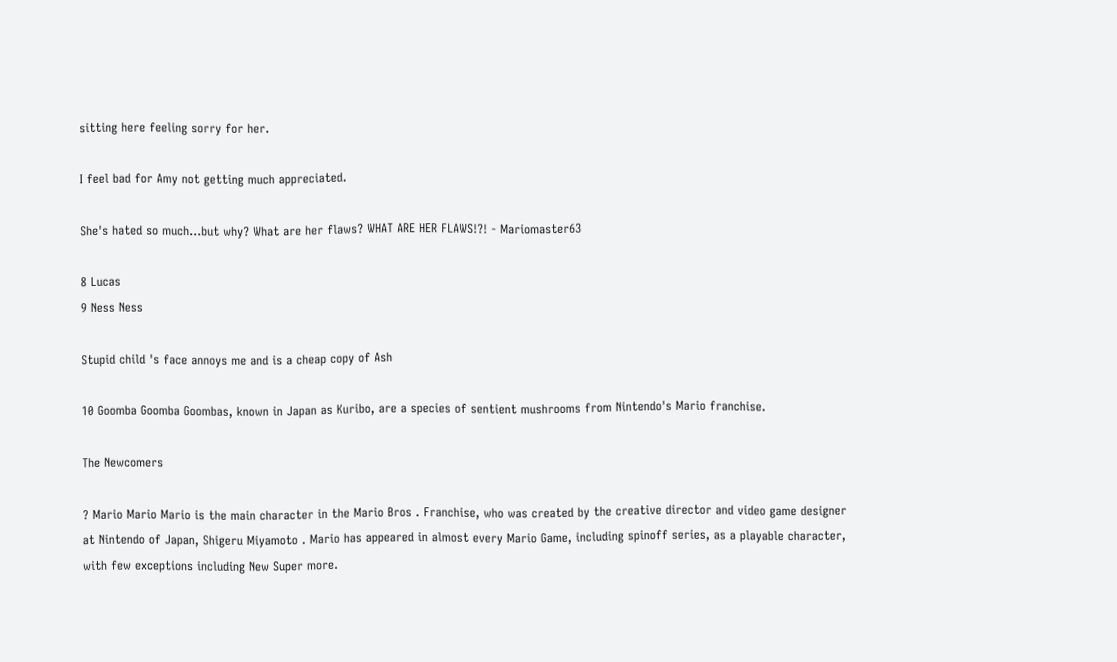sitting here feeling sorry for her.

I feel bad for Amy not getting much appreciated.

She's hated so much...but why? What are her flaws? WHAT ARE HER FLAWS!?! - Mariomaster63

8 Lucas
9 Ness Ness

Stupid child 's face annoys me and is a cheap copy of Ash

10 Goomba Goomba Goombas, known in Japan as Kuribo, are a species of sentient mushrooms from Nintendo's Mario franchise.

The Newcomers

? Mario Mario Mario is the main character in the Mario Bros . Franchise, who was created by the creative director and video game designer at Nintendo of Japan, Shigeru Miyamoto . Mario has appeared in almost every Mario Game, including spinoff series, as a playable character, with few exceptions including New Super more.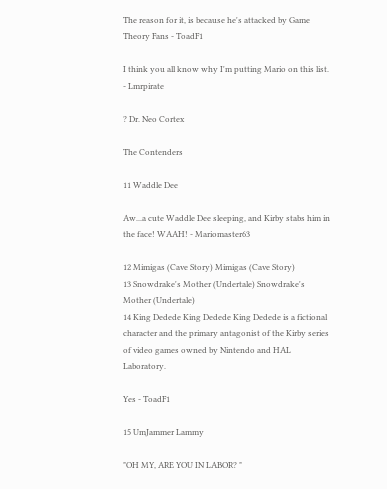The reason for it, is because he's attacked by Game Theory Fans - ToadF1

I think you all know why I'm putting Mario on this list. - Lmrpirate

? Dr. Neo Cortex

The Contenders

11 Waddle Dee

Aw...a cute Waddle Dee sleeping, and Kirby stabs him in the face! WAAH! - Mariomaster63

12 Mimigas (Cave Story) Mimigas (Cave Story)
13 Snowdrake's Mother (Undertale) Snowdrake's Mother (Undertale)
14 King Dedede King Dedede King Dedede is a fictional character and the primary antagonist of the Kirby series of video games owned by Nintendo and HAL Laboratory.

Yes - ToadF1

15 UmJammer Lammy

"OH MY, ARE YOU IN LABOR? "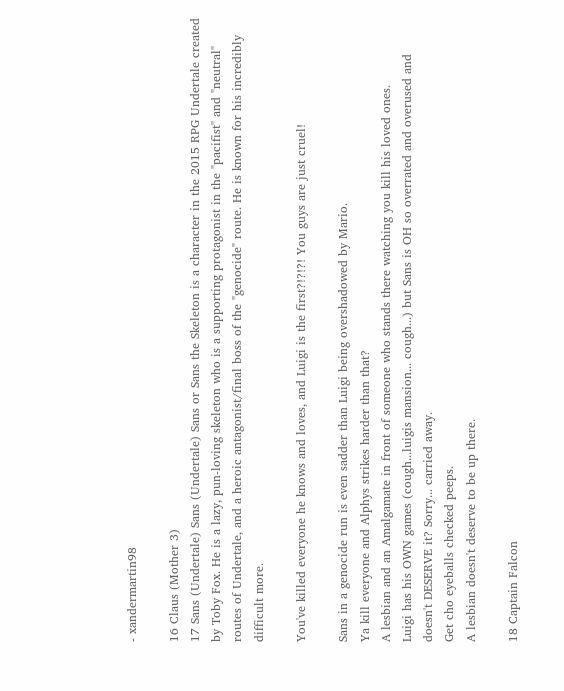- xandermartin98

16 Claus (Mother 3)
17 Sans (Undertale) Sans (Undertale) Sans or Sans the Skeleton is a character in the 2015 RPG Undertale created by Toby Fox. He is a lazy, pun-loving skeleton who is a supporting protagonist in the "pacifist" and "neutral" routes of Undertale, and a heroic antagonist/final boss of the "genocide" route. He is known for his incredibly difficult more.

You've killed everyone he knows and loves, and Luigi is the first?!?!?! You guys are just cruel!

Sans in a genocide run is even sadder than Luigi being overshadowed by Mario.
Ya kill everyone and Alphys strikes harder than that?
A lesbian and an Amalgamate in front of someone who stands there watching you kill his loved ones.
Luigi has his OWN games (cough...luigis mansion... cough...) but Sans is OH so overrated and overused and doesn't DESERVE it? Sorry... carried away.
Get cho eyeballs checked peeps.
A lesbian doesn't deserve to be up there.

18 Captain Falcon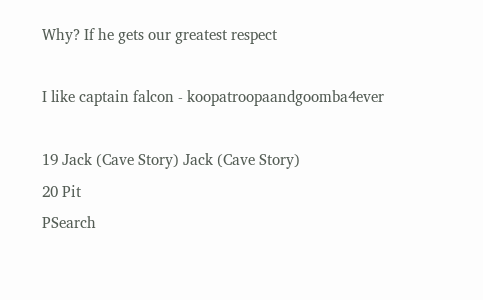Why? If he gets our greatest respect

I like captain falcon - koopatroopaandgoomba4ever

19 Jack (Cave Story) Jack (Cave Story)
20 Pit
PSearch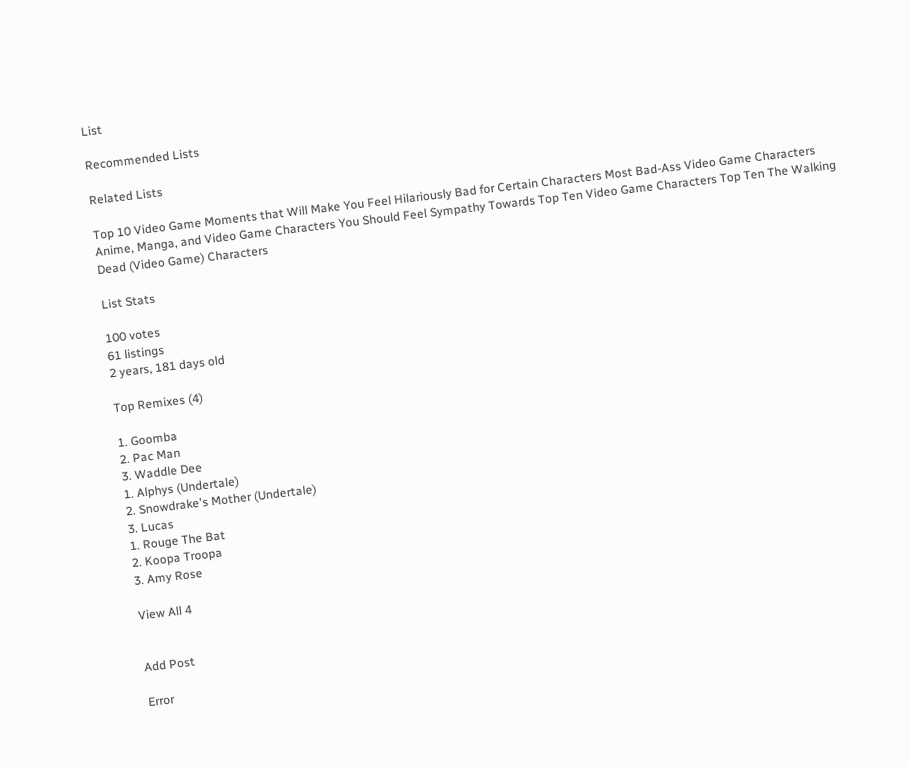List

Recommended Lists

Related Lists

Top 10 Video Game Moments that Will Make You Feel Hilariously Bad for Certain Characters Most Bad-Ass Video Game Characters Anime, Manga, and Video Game Characters You Should Feel Sympathy Towards Top Ten Video Game Characters Top Ten The Walking Dead (Video Game) Characters

List Stats

100 votes
61 listings
2 years, 181 days old

Top Remixes (4)

1. Goomba
2. Pac Man
3. Waddle Dee
1. Alphys (Undertale)
2. Snowdrake's Mother (Undertale)
3. Lucas
1. Rouge The Bat
2. Koopa Troopa
3. Amy Rose

View All 4


Add Post

Error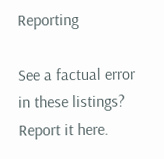Reporting

See a factual error in these listings? Report it here.